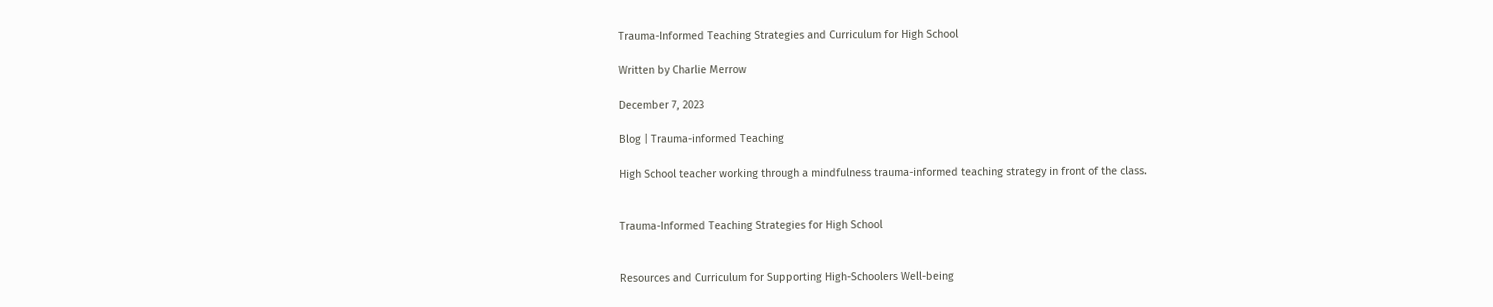Trauma-Informed Teaching Strategies and Curriculum for High School

Written by Charlie Merrow

December 7, 2023

Blog | Trauma-informed Teaching

High School teacher working through a mindfulness trauma-informed teaching strategy in front of the class.


Trauma-Informed Teaching Strategies for High School


Resources and Curriculum for Supporting High-Schoolers Well-being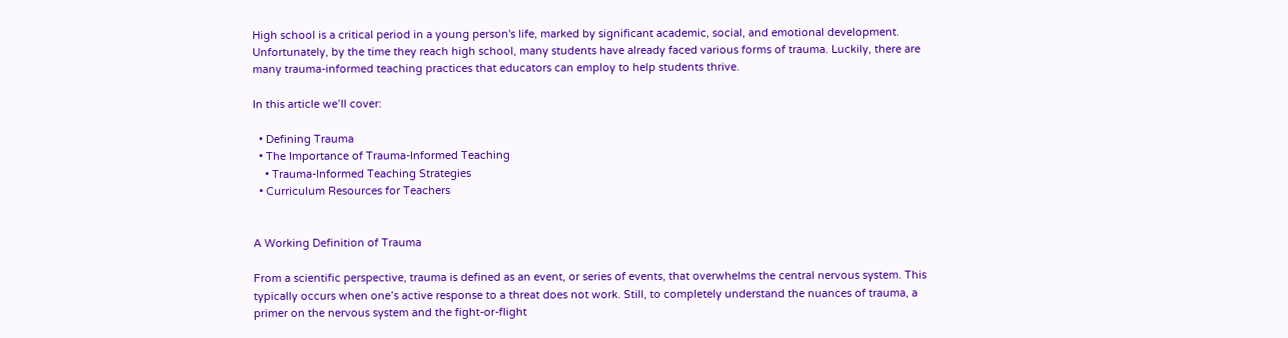High school is a critical period in a young person's life, marked by significant academic, social, and emotional development. Unfortunately, by the time they reach high school, many students have already faced various forms of trauma. Luckily, there are many trauma-informed teaching practices that educators can employ to help students thrive.

In this article we’ll cover:

  • Defining Trauma
  • The Importance of Trauma-Informed Teaching
    • Trauma-Informed Teaching Strategies
  • Curriculum Resources for Teachers


A Working Definition of Trauma

From a scientific perspective, trauma is defined as an event, or series of events, that overwhelms the central nervous system. This typically occurs when one’s active response to a threat does not work. Still, to completely understand the nuances of trauma, a primer on the nervous system and the fight-or-flight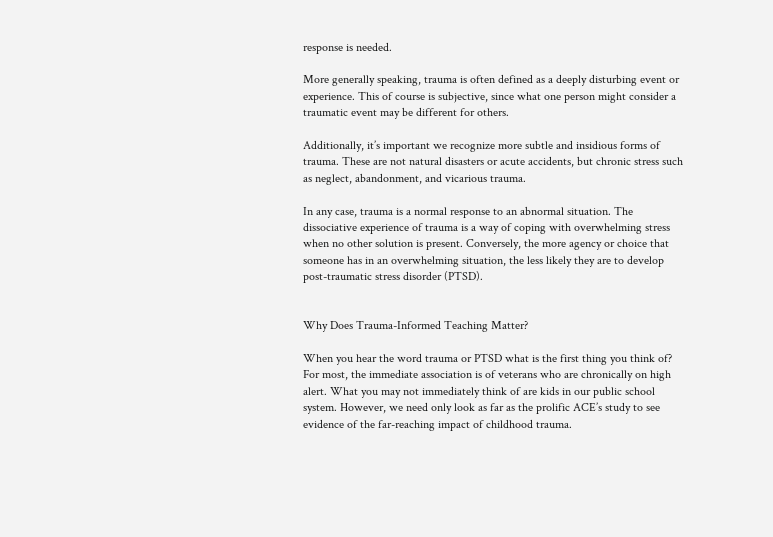response is needed.

More generally speaking, trauma is often defined as a deeply disturbing event or experience. This of course is subjective, since what one person might consider a traumatic event may be different for others.

Additionally, it’s important we recognize more subtle and insidious forms of trauma. These are not natural disasters or acute accidents, but chronic stress such as neglect, abandonment, and vicarious trauma.

In any case, trauma is a normal response to an abnormal situation. The dissociative experience of trauma is a way of coping with overwhelming stress when no other solution is present. Conversely, the more agency or choice that someone has in an overwhelming situation, the less likely they are to develop post-traumatic stress disorder (PTSD).


Why Does Trauma-Informed Teaching Matter?

When you hear the word trauma or PTSD what is the first thing you think of? For most, the immediate association is of veterans who are chronically on high alert. What you may not immediately think of are kids in our public school system. However, we need only look as far as the prolific ACE’s study to see evidence of the far-reaching impact of childhood trauma.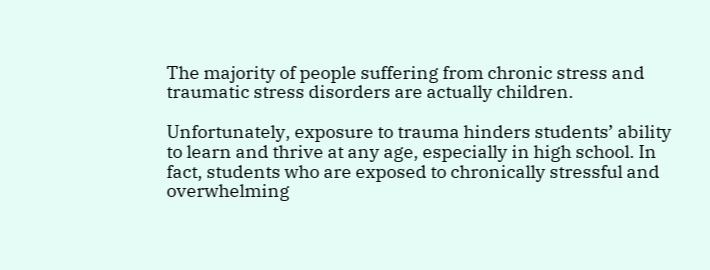The majority of people suffering from chronic stress and traumatic stress disorders are actually children.

Unfortunately, exposure to trauma hinders students’ ability to learn and thrive at any age, especially in high school. In fact, students who are exposed to chronically stressful and overwhelming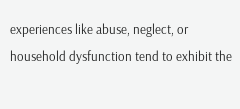experiences like abuse, neglect, or household dysfunction tend to exhibit the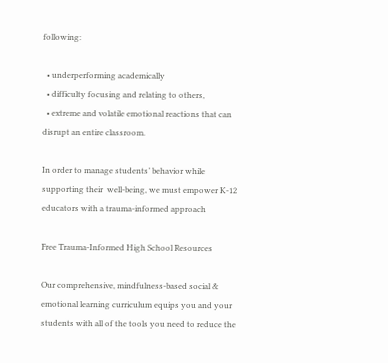following:

  • underperforming academically
  • difficulty focusing and relating to others,
  • extreme and volatile emotional reactions that can disrupt an entire classroom.

In order to manage students’ behavior while supporting their  well-being, we must empower K-12 educators with a trauma-informed approach

Free Trauma-Informed High School Resources

Our comprehensive, mindfulness-based social & emotional learning curriculum equips you and your students with all of the tools you need to reduce the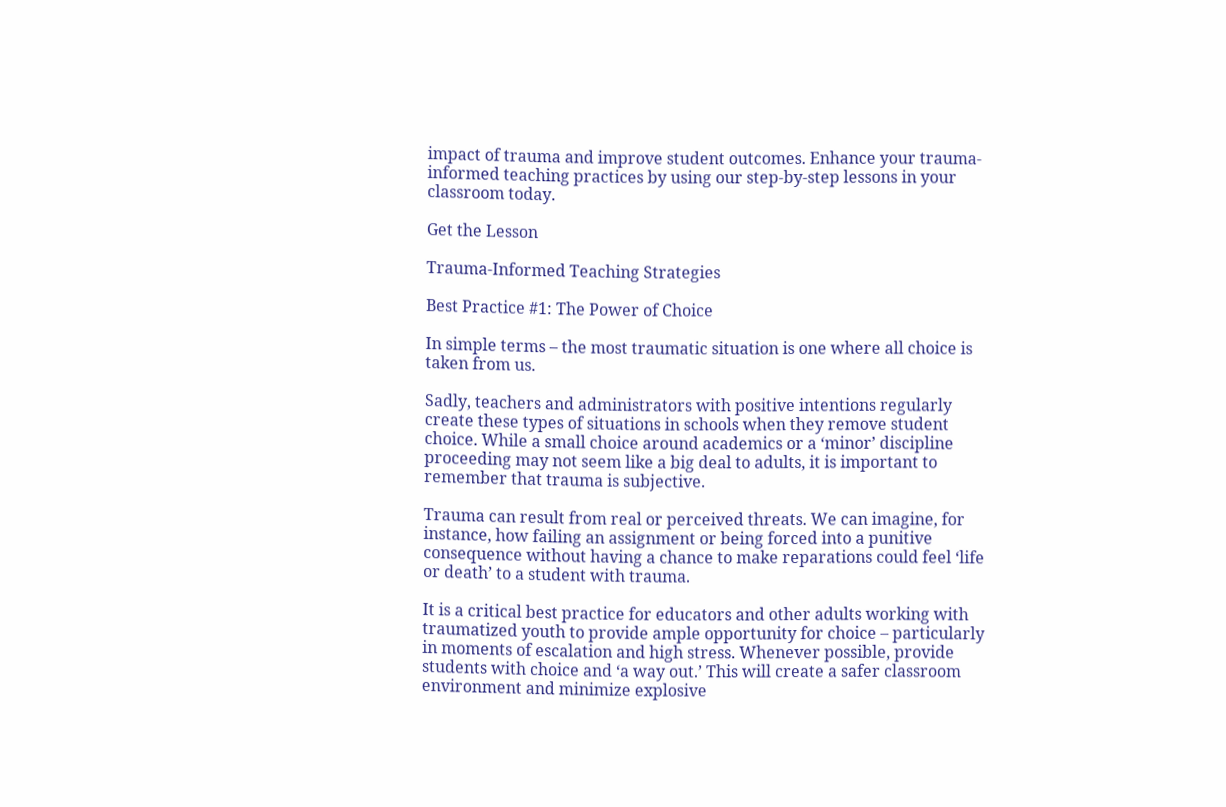impact of trauma and improve student outcomes. Enhance your trauma-informed teaching practices by using our step-by-step lessons in your classroom today.

Get the Lesson

Trauma-Informed Teaching Strategies

Best Practice #1: The Power of Choice

In simple terms – the most traumatic situation is one where all choice is taken from us.

Sadly, teachers and administrators with positive intentions regularly create these types of situations in schools when they remove student choice. While a small choice around academics or a ‘minor’ discipline proceeding may not seem like a big deal to adults, it is important to remember that trauma is subjective.

Trauma can result from real or perceived threats. We can imagine, for instance, how failing an assignment or being forced into a punitive consequence without having a chance to make reparations could feel ‘life or death’ to a student with trauma.

It is a critical best practice for educators and other adults working with traumatized youth to provide ample opportunity for choice – particularly in moments of escalation and high stress. Whenever possible, provide students with choice and ‘a way out.’ This will create a safer classroom environment and minimize explosive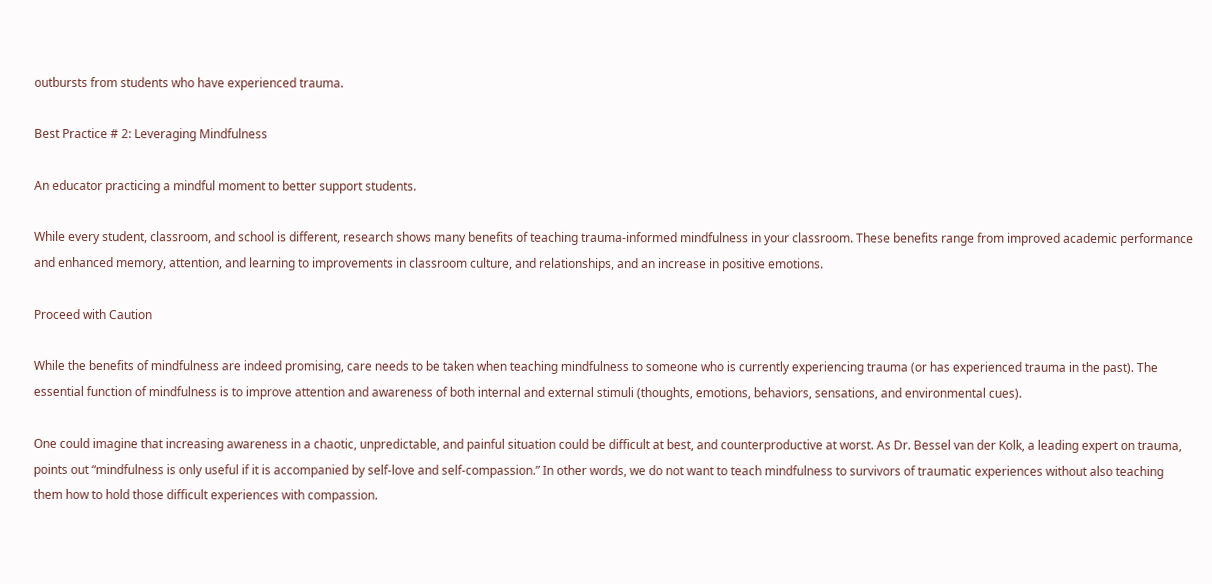outbursts from students who have experienced trauma.

Best Practice # 2: Leveraging Mindfulness

An educator practicing a mindful moment to better support students.

While every student, classroom, and school is different, research shows many benefits of teaching trauma-informed mindfulness in your classroom. These benefits range from improved academic performance and enhanced memory, attention, and learning to improvements in classroom culture, and relationships, and an increase in positive emotions.

Proceed with Caution

While the benefits of mindfulness are indeed promising, care needs to be taken when teaching mindfulness to someone who is currently experiencing trauma (or has experienced trauma in the past). The essential function of mindfulness is to improve attention and awareness of both internal and external stimuli (thoughts, emotions, behaviors, sensations, and environmental cues).

One could imagine that increasing awareness in a chaotic, unpredictable, and painful situation could be difficult at best, and counterproductive at worst. As Dr. Bessel van der Kolk, a leading expert on trauma, points out “mindfulness is only useful if it is accompanied by self-love and self-compassion.” In other words, we do not want to teach mindfulness to survivors of traumatic experiences without also teaching them how to hold those difficult experiences with compassion.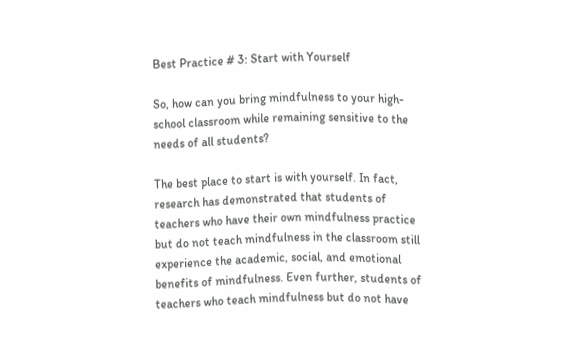Best Practice # 3: Start with Yourself

So, how can you bring mindfulness to your high-school classroom while remaining sensitive to the needs of all students?

The best place to start is with yourself. In fact, research has demonstrated that students of teachers who have their own mindfulness practice but do not teach mindfulness in the classroom still experience the academic, social, and emotional benefits of mindfulness. Even further, students of teachers who teach mindfulness but do not have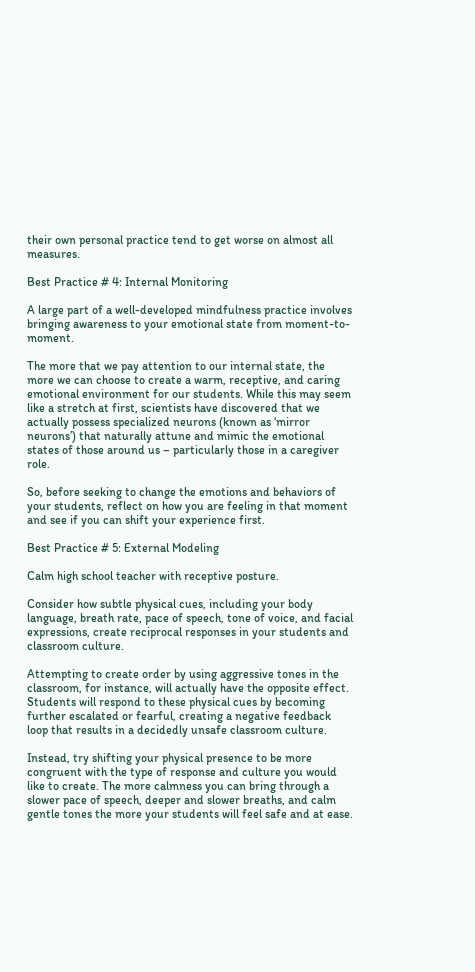their own personal practice tend to get worse on almost all measures.

Best Practice # 4: Internal Monitoring

A large part of a well-developed mindfulness practice involves bringing awareness to your emotional state from moment-to-moment.

The more that we pay attention to our internal state, the more we can choose to create a warm, receptive, and caring emotional environment for our students. While this may seem like a stretch at first, scientists have discovered that we actually possess specialized neurons (known as ‘mirror neurons’) that naturally attune and mimic the emotional states of those around us – particularly those in a caregiver role.

So, before seeking to change the emotions and behaviors of your students, reflect on how you are feeling in that moment and see if you can shift your experience first.

Best Practice # 5: External Modeling

Calm high school teacher with receptive posture.

Consider how subtle physical cues, including your body language, breath rate, pace of speech, tone of voice, and facial expressions, create reciprocal responses in your students and classroom culture.

Attempting to create order by using aggressive tones in the classroom, for instance, will actually have the opposite effect. Students will respond to these physical cues by becoming further escalated or fearful, creating a negative feedback loop that results in a decidedly unsafe classroom culture.

Instead, try shifting your physical presence to be more congruent with the type of response and culture you would like to create. The more calmness you can bring through a slower pace of speech, deeper and slower breaths, and calm gentle tones the more your students will feel safe and at ease.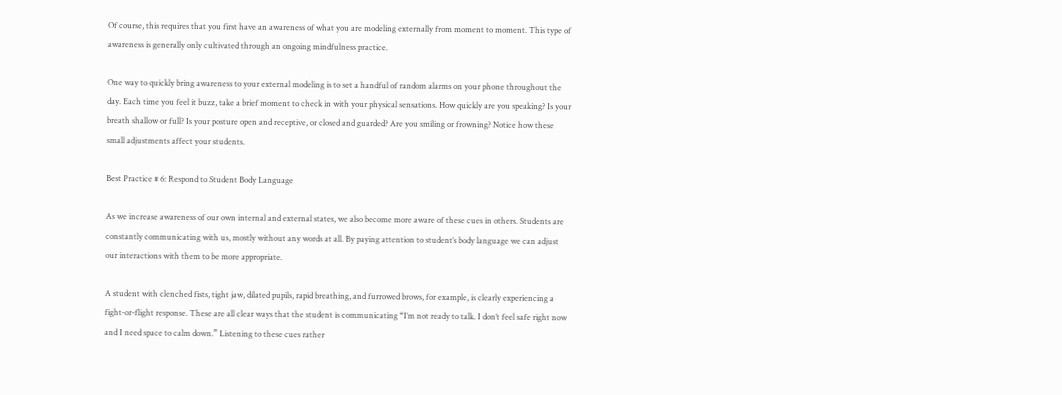Of course, this requires that you first have an awareness of what you are modeling externally from moment to moment. This type of awareness is generally only cultivated through an ongoing mindfulness practice.

One way to quickly bring awareness to your external modeling is to set a handful of random alarms on your phone throughout the day. Each time you feel it buzz, take a brief moment to check in with your physical sensations. How quickly are you speaking? Is your breath shallow or full? Is your posture open and receptive, or closed and guarded? Are you smiling or frowning? Notice how these small adjustments affect your students.

Best Practice # 6: Respond to Student Body Language

As we increase awareness of our own internal and external states, we also become more aware of these cues in others. Students are constantly communicating with us, mostly without any words at all. By paying attention to student’s body language we can adjust our interactions with them to be more appropriate.

A student with clenched fists, tight jaw, dilated pupils, rapid breathing, and furrowed brows, for example, is clearly experiencing a fight-or-flight response. These are all clear ways that the student is communicating “I’m not ready to talk. I don’t feel safe right now and I need space to calm down.” Listening to these cues rather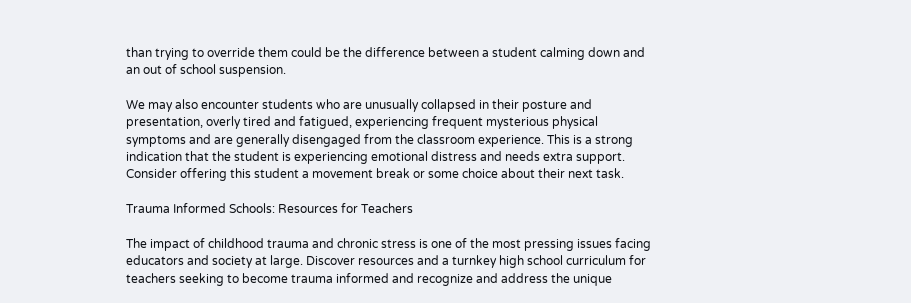than trying to override them could be the difference between a student calming down and an out of school suspension.

We may also encounter students who are unusually collapsed in their posture and presentation, overly tired and fatigued, experiencing frequent mysterious physical symptoms and are generally disengaged from the classroom experience. This is a strong indication that the student is experiencing emotional distress and needs extra support. Consider offering this student a movement break or some choice about their next task.

Trauma Informed Schools: Resources for Teachers

The impact of childhood trauma and chronic stress is one of the most pressing issues facing educators and society at large. Discover resources and a turnkey high school curriculum for teachers seeking to become trauma informed and recognize and address the unique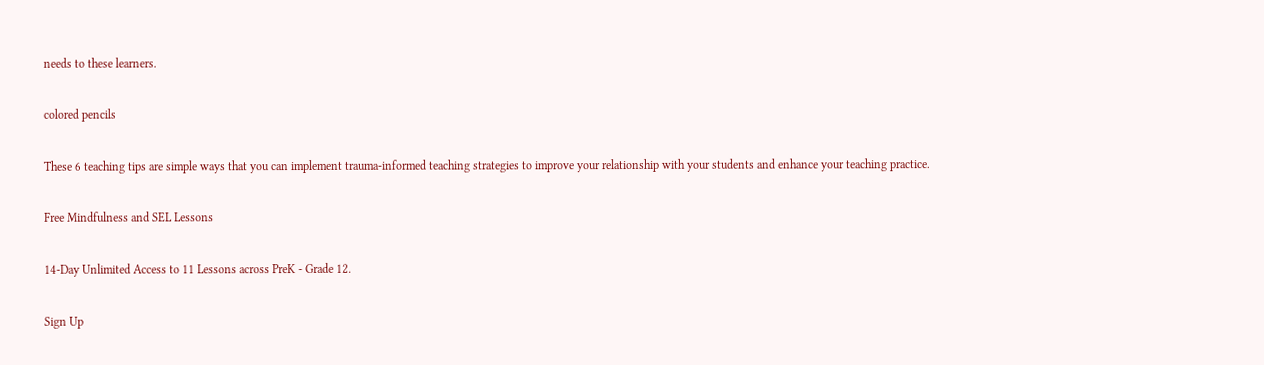needs to these learners.

colored pencils

These 6 teaching tips are simple ways that you can implement trauma-informed teaching strategies to improve your relationship with your students and enhance your teaching practice.

Free Mindfulness and SEL Lessons

14-Day Unlimited Access to 11 Lessons across PreK - Grade 12.

Sign Up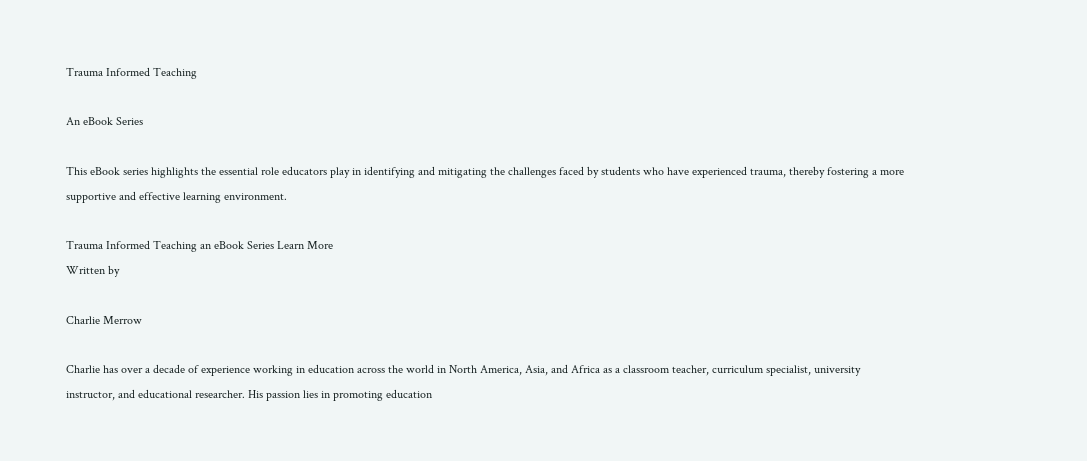Trauma Informed Teaching

An eBook Series

This eBook series highlights the essential role educators play in identifying and mitigating the challenges faced by students who have experienced trauma, thereby fostering a more supportive and effective learning environment.

Trauma Informed Teaching an eBook Series Learn More
Written by

Charlie Merrow

Charlie has over a decade of experience working in education across the world in North America, Asia, and Africa as a classroom teacher, curriculum specialist, university instructor, and educational researcher. His passion lies in promoting education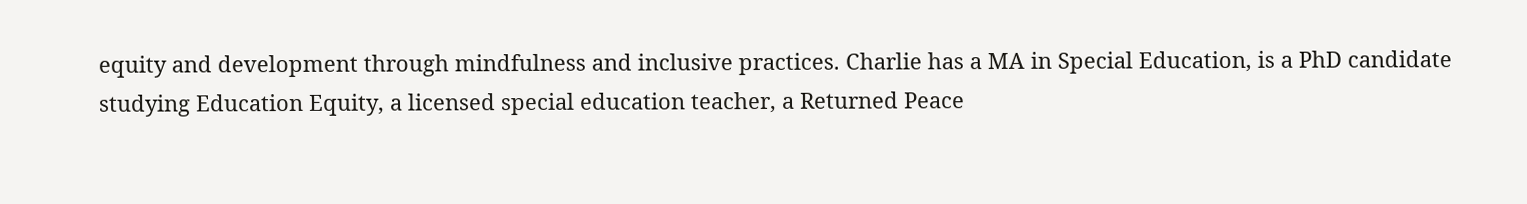equity and development through mindfulness and inclusive practices. Charlie has a MA in Special Education, is a PhD candidate studying Education Equity, a licensed special education teacher, a Returned Peace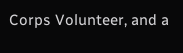Corps Volunteer, and a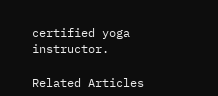certified yoga instructor.

Related Articles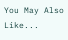You May Also Like...